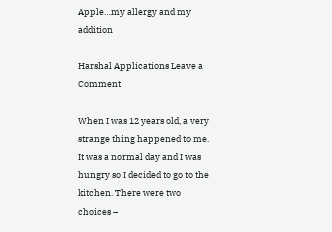Apple…my allergy and my addition

Harshal Applications Leave a Comment

When I was 12 years old, a very strange thing happened to me. It was a normal day and I was hungry so I decided to go to the kitchen. There were two choices –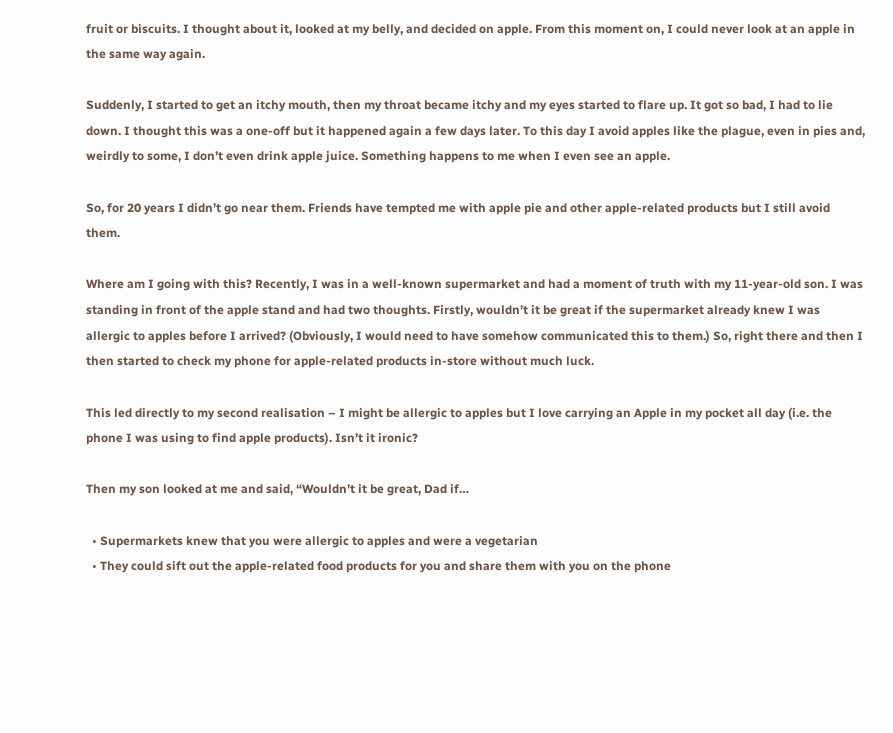fruit or biscuits. I thought about it, looked at my belly, and decided on apple. From this moment on, I could never look at an apple in the same way again.

Suddenly, I started to get an itchy mouth, then my throat became itchy and my eyes started to flare up. It got so bad, I had to lie down. I thought this was a one-off but it happened again a few days later. To this day I avoid apples like the plague, even in pies and, weirdly to some, I don’t even drink apple juice. Something happens to me when I even see an apple.

So, for 20 years I didn’t go near them. Friends have tempted me with apple pie and other apple-related products but I still avoid them.

Where am I going with this? Recently, I was in a well-known supermarket and had a moment of truth with my 11-year-old son. I was standing in front of the apple stand and had two thoughts. Firstly, wouldn’t it be great if the supermarket already knew I was allergic to apples before I arrived? (Obviously, I would need to have somehow communicated this to them.) So, right there and then I then started to check my phone for apple-related products in-store without much luck.

This led directly to my second realisation – I might be allergic to apples but I love carrying an Apple in my pocket all day (i.e. the phone I was using to find apple products). Isn’t it ironic?

Then my son looked at me and said, “Wouldn’t it be great, Dad if…

  • Supermarkets knew that you were allergic to apples and were a vegetarian
  • They could sift out the apple-related food products for you and share them with you on the phone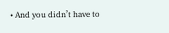• And you didn’t have to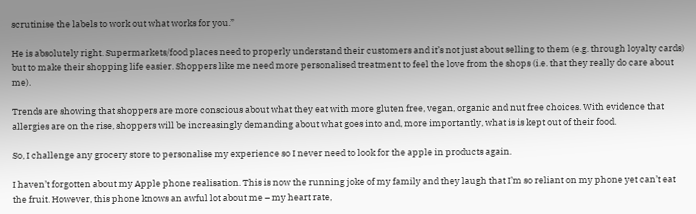scrutinise the labels to work out what works for you.”

He is absolutely right. Supermarkets/food places need to properly understand their customers and it’s not just about selling to them (e.g. through loyalty cards) but to make their shopping life easier. Shoppers like me need more personalised treatment to feel the love from the shops (i.e. that they really do care about me).

Trends are showing that shoppers are more conscious about what they eat with more gluten free, vegan, organic and nut free choices. With evidence that allergies are on the rise, shoppers will be increasingly demanding about what goes into and, more importantly, what is is kept out of their food.

So, I challenge any grocery store to personalise my experience so I never need to look for the apple in products again.

I haven’t forgotten about my Apple phone realisation. This is now the running joke of my family and they laugh that I’m so reliant on my phone yet can’t eat the fruit. However, this phone knows an awful lot about me – my heart rate,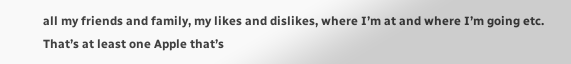all my friends and family, my likes and dislikes, where I’m at and where I’m going etc. That’s at least one Apple that’s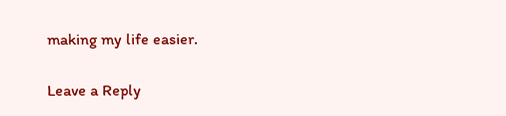making my life easier.

Leave a Reply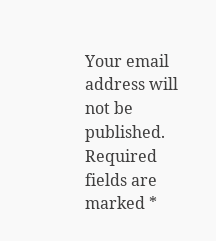Your email address will not be published. Required fields are marked *